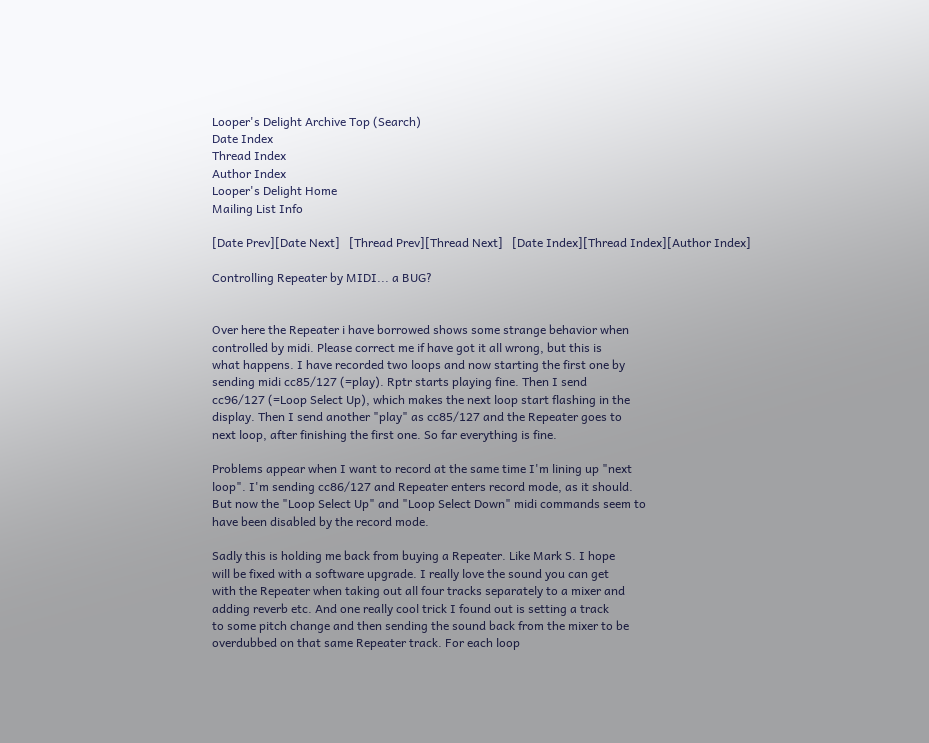Looper's Delight Archive Top (Search)
Date Index
Thread Index
Author Index
Looper's Delight Home
Mailing List Info

[Date Prev][Date Next]   [Thread Prev][Thread Next]   [Date Index][Thread Index][Author Index]

Controlling Repeater by MIDI... a BUG?


Over here the Repeater i have borrowed shows some strange behavior when
controlled by midi. Please correct me if have got it all wrong, but this is
what happens. I have recorded two loops and now starting the first one by
sending midi cc85/127 (=play). Rptr starts playing fine. Then I send
cc96/127 (=Loop Select Up), which makes the next loop start flashing in the
display. Then I send another "play" as cc85/127 and the Repeater goes to
next loop, after finishing the first one. So far everything is fine.

Problems appear when I want to record at the same time I'm lining up "next
loop". I'm sending cc86/127 and Repeater enters record mode, as it should.
But now the "Loop Select Up" and "Loop Select Down" midi commands seem to
have been disabled by the record mode.

Sadly this is holding me back from buying a Repeater. Like Mark S. I hope
will be fixed with a software upgrade. I really love the sound you can get
with the Repeater when taking out all four tracks separately to a mixer and
adding reverb etc. And one really cool trick I found out is setting a track
to some pitch change and then sending the sound back from the mixer to be
overdubbed on that same Repeater track. For each loop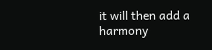it will then add a
harmony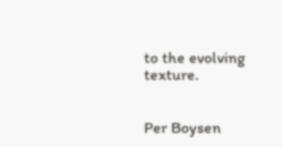to the evolving texture.


Per Boysen